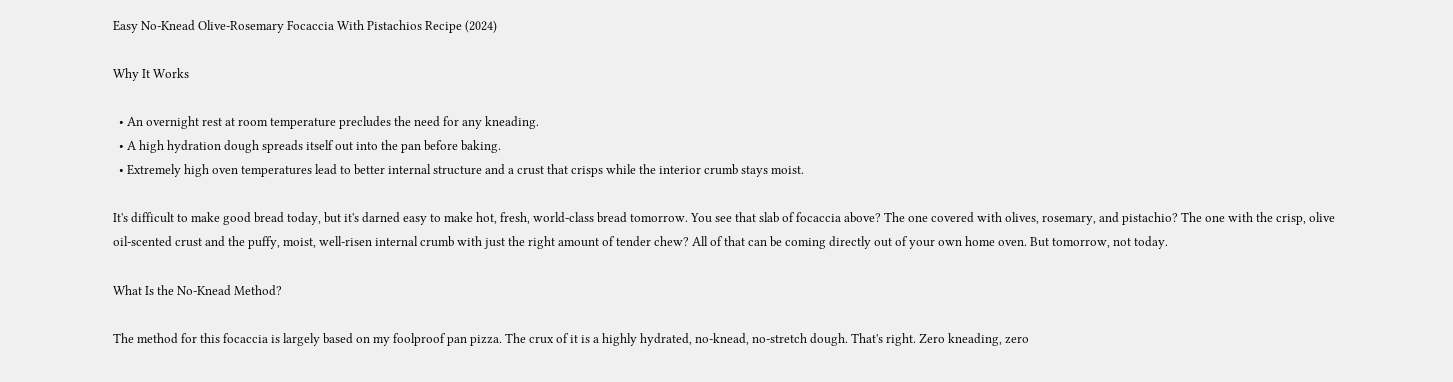Easy No-Knead Olive-Rosemary Focaccia With Pistachios Recipe (2024)

Why It Works

  • An overnight rest at room temperature precludes the need for any kneading.
  • A high hydration dough spreads itself out into the pan before baking.
  • Extremely high oven temperatures lead to better internal structure and a crust that crisps while the interior crumb stays moist.

It's difficult to make good bread today, but it's darned easy to make hot, fresh, world-class bread tomorrow. You see that slab of focaccia above? The one covered with olives, rosemary, and pistachio? The one with the crisp, olive oil-scented crust and the puffy, moist, well-risen internal crumb with just the right amount of tender chew? All of that can be coming directly out of your own home oven. But tomorrow, not today.

What Is the No-Knead Method?

The method for this focaccia is largely based on my foolproof pan pizza. The crux of it is a highly hydrated, no-knead, no-stretch dough. That's right. Zero kneading, zero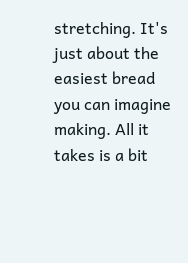stretching. It's just about the easiest bread you can imagine making. All it takes is a bit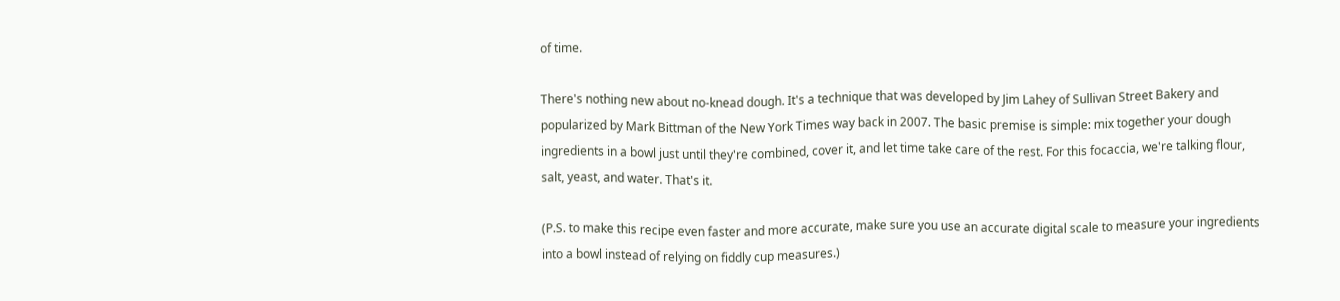of time.

There's nothing new about no-knead dough. It's a technique that was developed by Jim Lahey of Sullivan Street Bakery and popularized by Mark Bittman of the New York Times way back in 2007. The basic premise is simple: mix together your dough ingredients in a bowl just until they're combined, cover it, and let time take care of the rest. For this focaccia, we're talking flour, salt, yeast, and water. That's it.

(P.S. to make this recipe even faster and more accurate, make sure you use an accurate digital scale to measure your ingredients into a bowl instead of relying on fiddly cup measures.)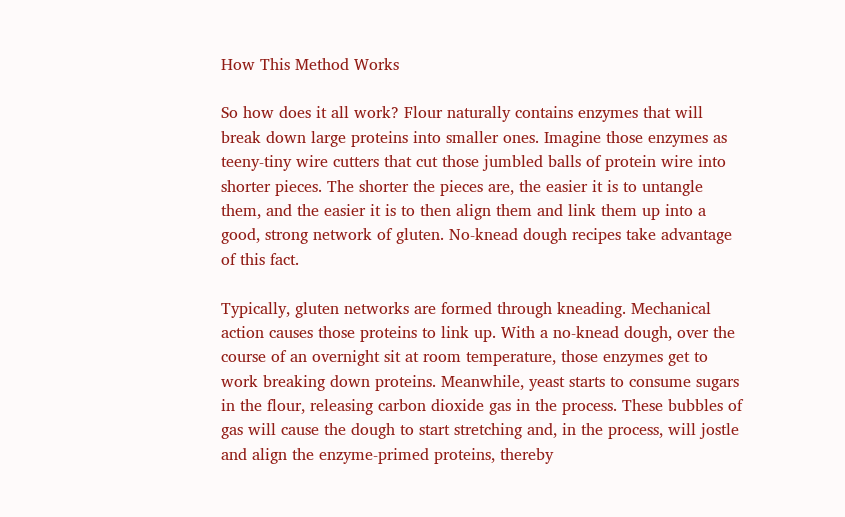How This Method Works

So how does it all work? Flour naturally contains enzymes that will break down large proteins into smaller ones. Imagine those enzymes as teeny-tiny wire cutters that cut those jumbled balls of protein wire into shorter pieces. The shorter the pieces are, the easier it is to untangle them, and the easier it is to then align them and link them up into a good, strong network of gluten. No-knead dough recipes take advantage of this fact.

Typically, gluten networks are formed through kneading. Mechanical action causes those proteins to link up. With a no-knead dough, over the course of an overnight sit at room temperature, those enzymes get to work breaking down proteins. Meanwhile, yeast starts to consume sugars in the flour, releasing carbon dioxide gas in the process. These bubbles of gas will cause the dough to start stretching and, in the process, will jostle and align the enzyme-primed proteins, thereby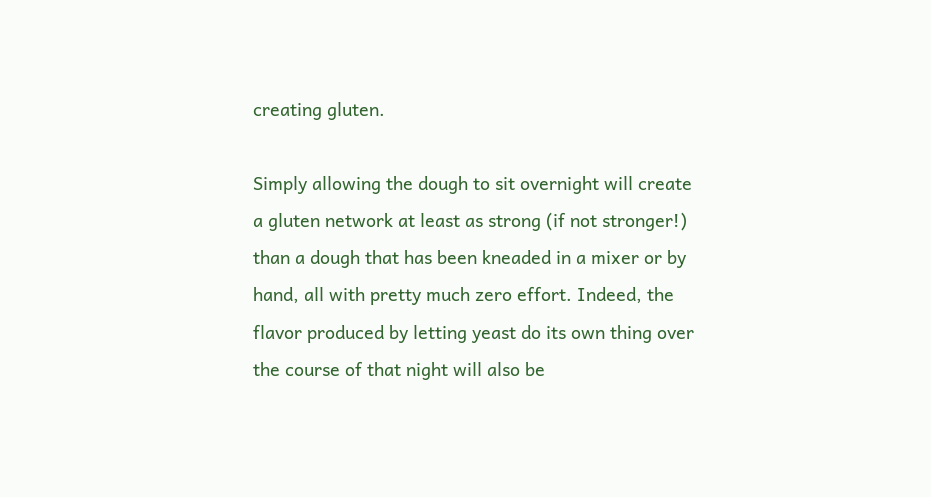creating gluten.

Simply allowing the dough to sit overnight will create a gluten network at least as strong (if not stronger!) than a dough that has been kneaded in a mixer or by hand, all with pretty much zero effort. Indeed, the flavor produced by letting yeast do its own thing over the course of that night will also be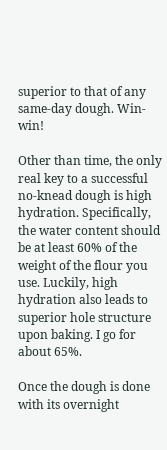superior to that of any same-day dough. Win-win!

Other than time, the only real key to a successful no-knead dough is high hydration. Specifically, the water content should be at least 60% of the weight of the flour you use. Luckily, high hydration also leads to superior hole structure upon baking. I go for about 65%.

Once the dough is done with its overnight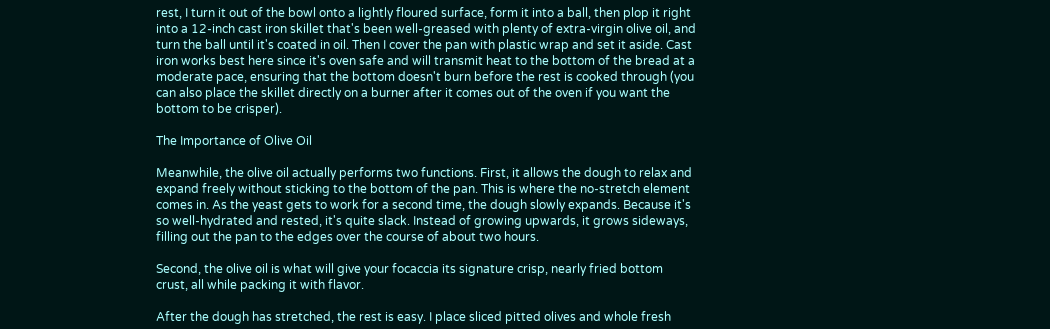rest, I turn it out of the bowl onto a lightly floured surface, form it into a ball, then plop it right into a 12-inch cast iron skillet that's been well-greased with plenty of extra-virgin olive oil, and turn the ball until it's coated in oil. Then I cover the pan with plastic wrap and set it aside. Cast iron works best here since it's oven safe and will transmit heat to the bottom of the bread at a moderate pace, ensuring that the bottom doesn't burn before the rest is cooked through (you can also place the skillet directly on a burner after it comes out of the oven if you want the bottom to be crisper).

The Importance of Olive Oil

Meanwhile, the olive oil actually performs two functions. First, it allows the dough to relax and expand freely without sticking to the bottom of the pan. This is where the no-stretch element comes in. As the yeast gets to work for a second time, the dough slowly expands. Because it's so well-hydrated and rested, it's quite slack. Instead of growing upwards, it grows sideways, filling out the pan to the edges over the course of about two hours.

Second, the olive oil is what will give your focaccia its signature crisp, nearly fried bottom crust, all while packing it with flavor.

After the dough has stretched, the rest is easy. I place sliced pitted olives and whole fresh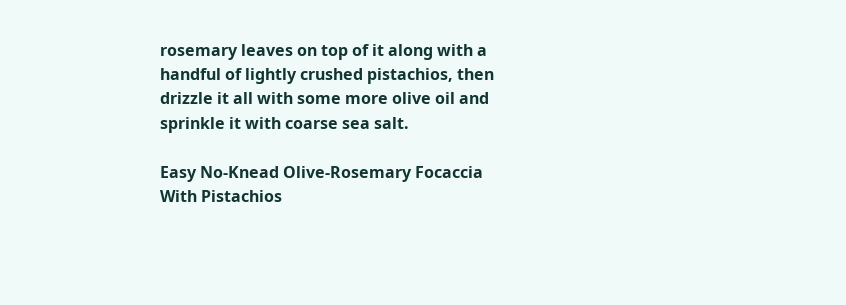rosemary leaves on top of it along with a handful of lightly crushed pistachios, then drizzle it all with some more olive oil and sprinkle it with coarse sea salt.

Easy No-Knead Olive-Rosemary Focaccia With Pistachios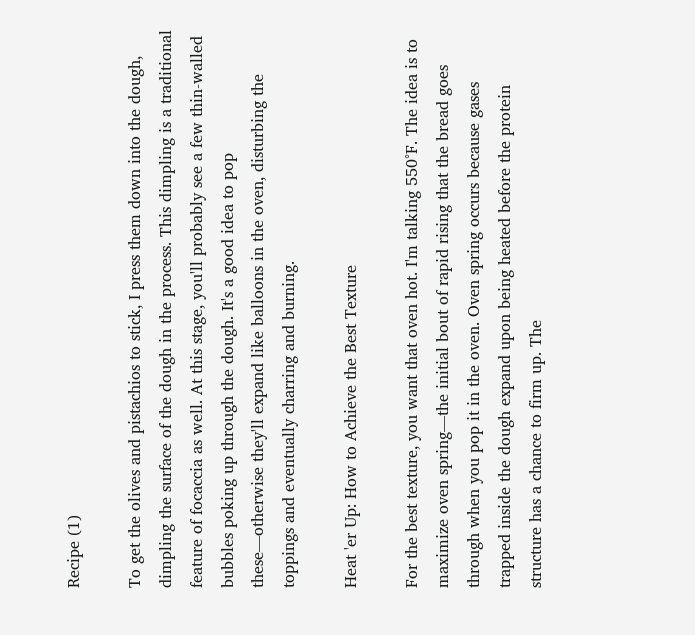Recipe (1)

To get the olives and pistachios to stick, I press them down into the dough, dimpling the surface of the dough in the process. This dimpling is a traditional feature of focaccia as well. At this stage, you'll probably see a few thin-walled bubbles poking up through the dough. It's a good idea to pop these—otherwise they'll expand like balloons in the oven, disturbing the toppings and eventually charring and burning.

Heat 'er Up: How to Achieve the Best Texture

For the best texture, you want that oven hot. I'm talking 550°F. The idea is to maximize oven spring—the initial bout of rapid rising that the bread goes through when you pop it in the oven. Oven spring occurs because gases trapped inside the dough expand upon being heated before the protein structure has a chance to firm up. The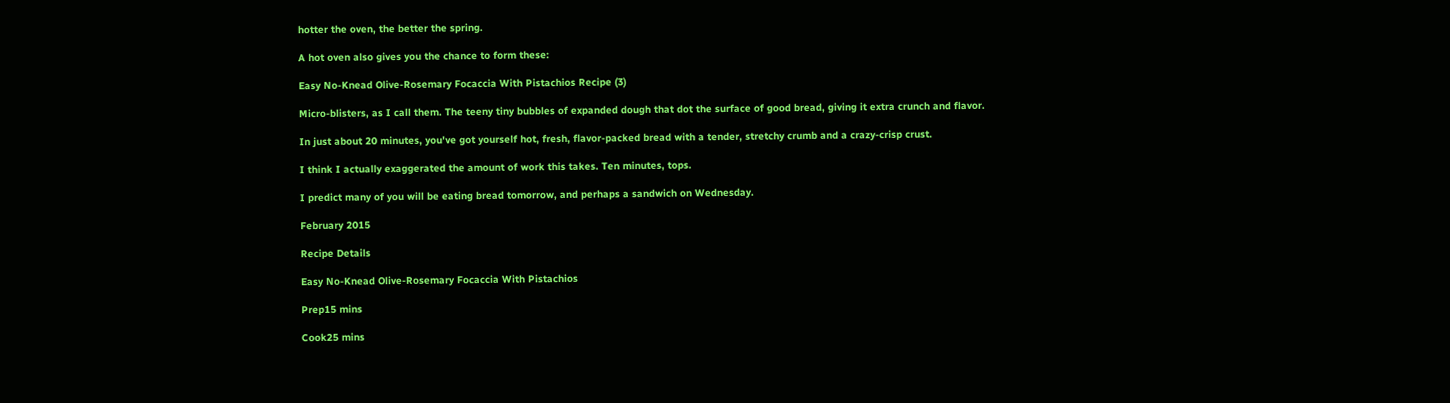hotter the oven, the better the spring.

A hot oven also gives you the chance to form these:

Easy No-Knead Olive-Rosemary Focaccia With Pistachios Recipe (3)

Micro-blisters, as I call them. The teeny tiny bubbles of expanded dough that dot the surface of good bread, giving it extra crunch and flavor.

In just about 20 minutes, you've got yourself hot, fresh, flavor-packed bread with a tender, stretchy crumb and a crazy-crisp crust.

I think I actually exaggerated the amount of work this takes. Ten minutes, tops.

I predict many of you will be eating bread tomorrow, and perhaps a sandwich on Wednesday.

February 2015

Recipe Details

Easy No-Knead Olive-Rosemary Focaccia With Pistachios

Prep15 mins

Cook25 mins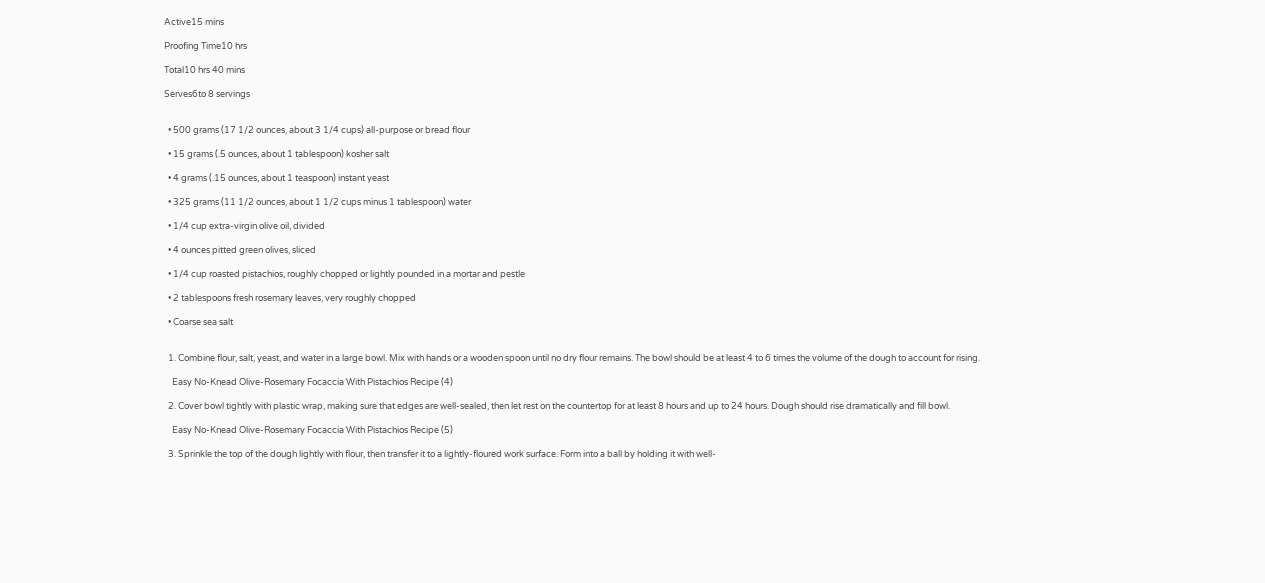Active15 mins

Proofing Time10 hrs

Total10 hrs 40 mins

Serves6to 8 servings


  • 500 grams (17 1/2 ounces, about 3 1/4 cups) all-purpose or bread flour

  • 15 grams (.5 ounces, about 1 tablespoon) kosher salt

  • 4 grams (.15 ounces, about 1 teaspoon) instant yeast

  • 325 grams (11 1/2 ounces, about 1 1/2 cups minus 1 tablespoon) water

  • 1/4 cup extra-virgin olive oil, divided

  • 4 ounces pitted green olives, sliced

  • 1/4 cup roasted pistachios, roughly chopped or lightly pounded in a mortar and pestle

  • 2 tablespoons fresh rosemary leaves, very roughly chopped

  • Coarse sea salt


  1. Combine flour, salt, yeast, and water in a large bowl. Mix with hands or a wooden spoon until no dry flour remains. The bowl should be at least 4 to 6 times the volume of the dough to account for rising.

    Easy No-Knead Olive-Rosemary Focaccia With Pistachios Recipe (4)

  2. Cover bowl tightly with plastic wrap, making sure that edges are well-sealed, then let rest on the countertop for at least 8 hours and up to 24 hours. Dough should rise dramatically and fill bowl.

    Easy No-Knead Olive-Rosemary Focaccia With Pistachios Recipe (5)

  3. Sprinkle the top of the dough lightly with flour, then transfer it to a lightly-floured work surface. Form into a ball by holding it with well-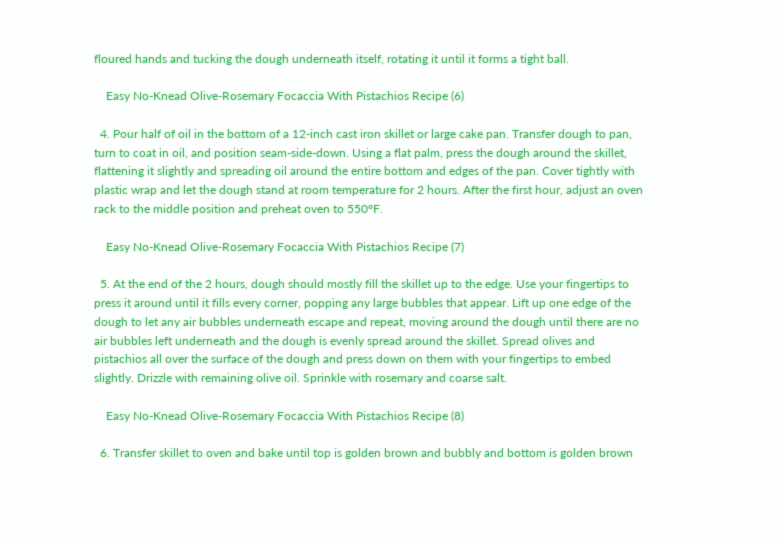floured hands and tucking the dough underneath itself, rotating it until it forms a tight ball.

    Easy No-Knead Olive-Rosemary Focaccia With Pistachios Recipe (6)

  4. Pour half of oil in the bottom of a 12-inch cast iron skillet or large cake pan. Transfer dough to pan, turn to coat in oil, and position seam-side-down. Using a flat palm, press the dough around the skillet, flattening it slightly and spreading oil around the entire bottom and edges of the pan. Cover tightly with plastic wrap and let the dough stand at room temperature for 2 hours. After the first hour, adjust an oven rack to the middle position and preheat oven to 550°F.

    Easy No-Knead Olive-Rosemary Focaccia With Pistachios Recipe (7)

  5. At the end of the 2 hours, dough should mostly fill the skillet up to the edge. Use your fingertips to press it around until it fills every corner, popping any large bubbles that appear. Lift up one edge of the dough to let any air bubbles underneath escape and repeat, moving around the dough until there are no air bubbles left underneath and the dough is evenly spread around the skillet. Spread olives and pistachios all over the surface of the dough and press down on them with your fingertips to embed slightly. Drizzle with remaining olive oil. Sprinkle with rosemary and coarse salt.

    Easy No-Knead Olive-Rosemary Focaccia With Pistachios Recipe (8)

  6. Transfer skillet to oven and bake until top is golden brown and bubbly and bottom is golden brown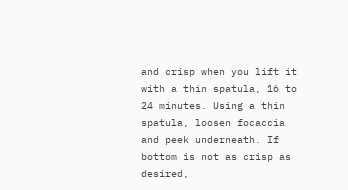and crisp when you lift it with a thin spatula, 16 to 24 minutes. Using a thin spatula, loosen focaccia and peek underneath. If bottom is not as crisp as desired,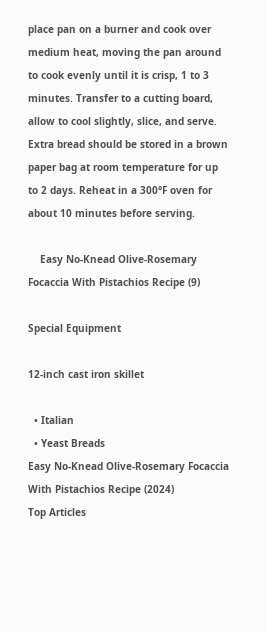place pan on a burner and cook over medium heat, moving the pan around to cook evenly until it is crisp, 1 to 3 minutes. Transfer to a cutting board, allow to cool slightly, slice, and serve. Extra bread should be stored in a brown paper bag at room temperature for up to 2 days. Reheat in a 300°F oven for about 10 minutes before serving.

    Easy No-Knead Olive-Rosemary Focaccia With Pistachios Recipe (9)

Special Equipment

12-inch cast iron skillet

  • Italian
  • Yeast Breads
Easy No-Knead Olive-Rosemary Focaccia With Pistachios Recipe (2024)
Top Articles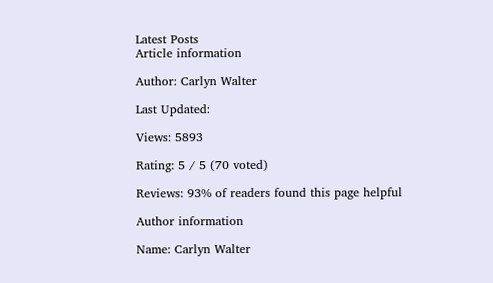Latest Posts
Article information

Author: Carlyn Walter

Last Updated:

Views: 5893

Rating: 5 / 5 (70 voted)

Reviews: 93% of readers found this page helpful

Author information

Name: Carlyn Walter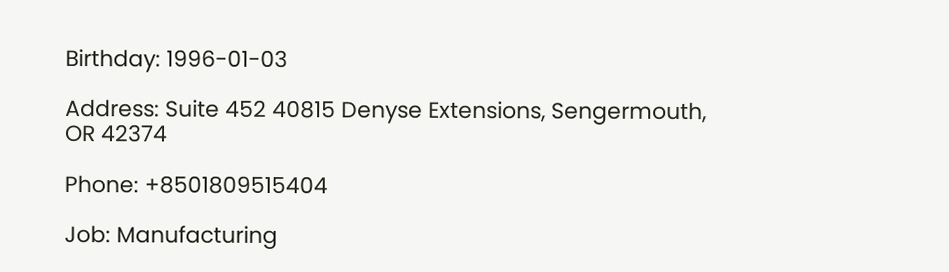Birthday: 1996-01-03

Address: Suite 452 40815 Denyse Extensions, Sengermouth, OR 42374

Phone: +8501809515404

Job: Manufacturing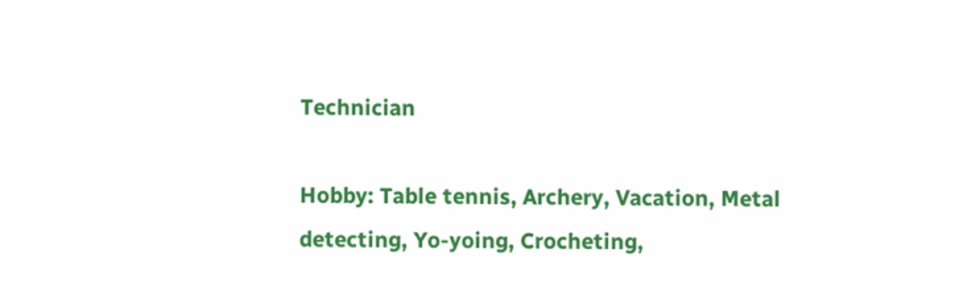Technician

Hobby: Table tennis, Archery, Vacation, Metal detecting, Yo-yoing, Crocheting,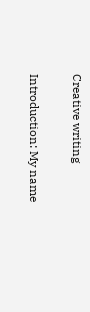Creative writing

Introduction: My name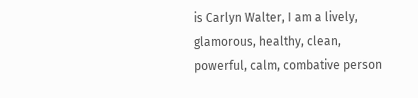is Carlyn Walter, I am a lively, glamorous, healthy, clean, powerful, calm, combative person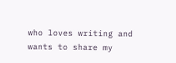who loves writing and wants to share my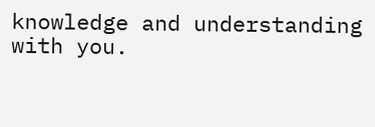knowledge and understanding with you.